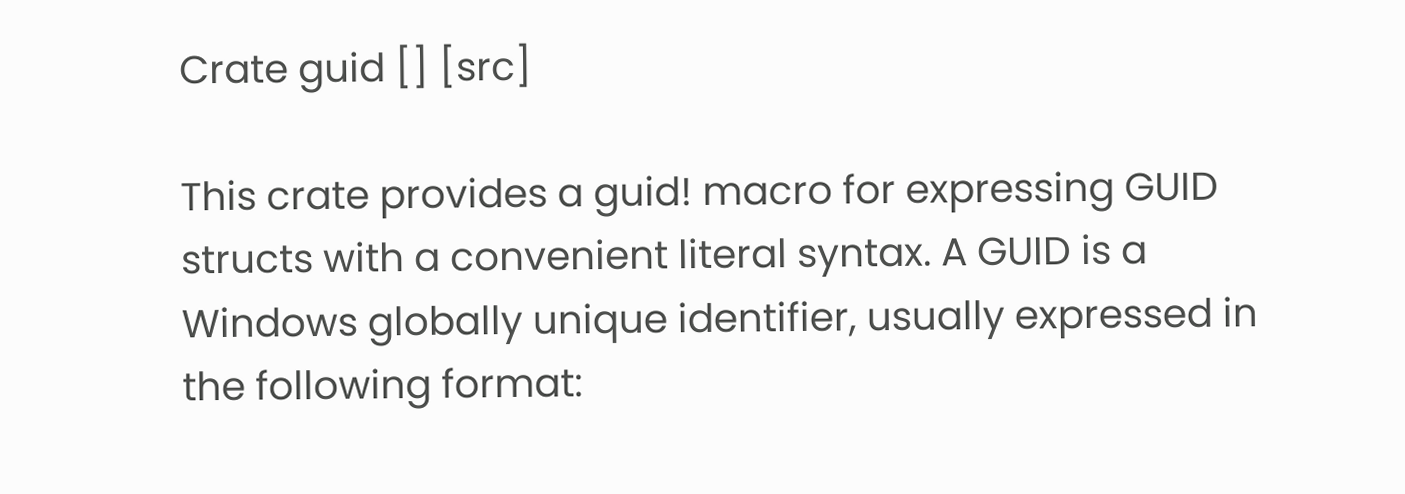Crate guid [] [src]

This crate provides a guid! macro for expressing GUID structs with a convenient literal syntax. A GUID is a Windows globally unique identifier, usually expressed in the following format: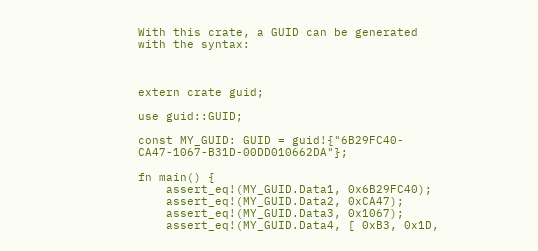With this crate, a GUID can be generated with the syntax:



extern crate guid;

use guid::GUID;

const MY_GUID: GUID = guid!{"6B29FC40-CA47-1067-B31D-00DD010662DA"};

fn main() {
    assert_eq!(MY_GUID.Data1, 0x6B29FC40);
    assert_eq!(MY_GUID.Data2, 0xCA47);
    assert_eq!(MY_GUID.Data3, 0x1067);
    assert_eq!(MY_GUID.Data4, [ 0xB3, 0x1D,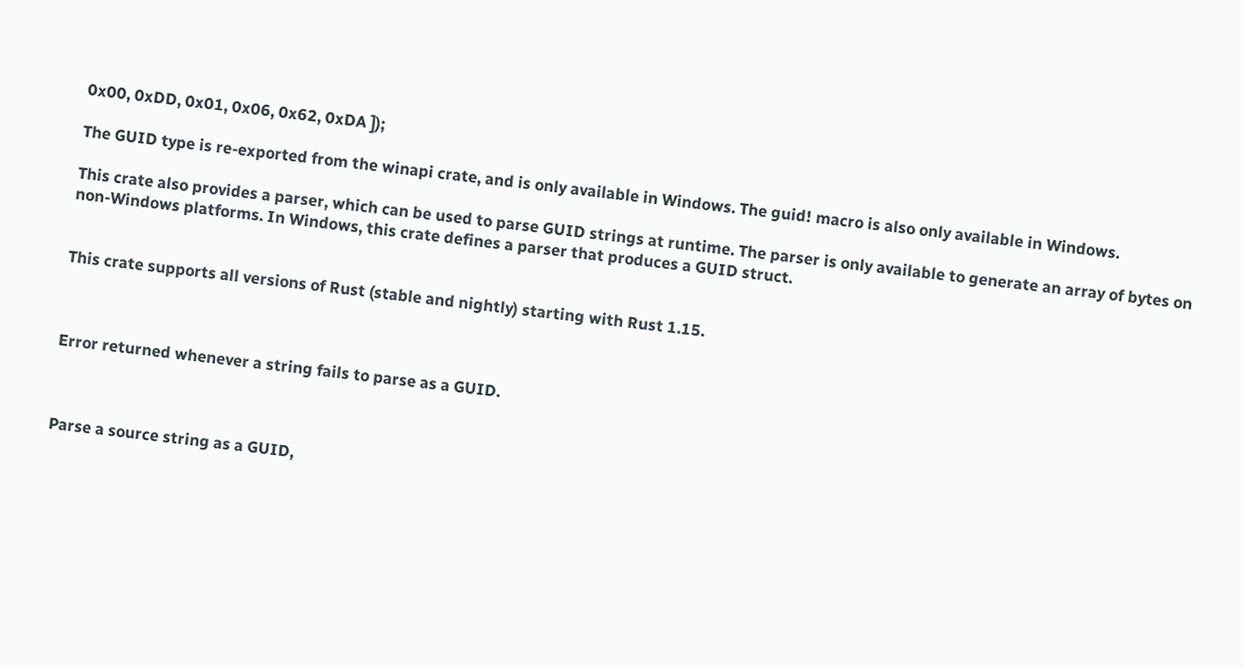0x00, 0xDD, 0x01, 0x06, 0x62, 0xDA ]);

The GUID type is re-exported from the winapi crate, and is only available in Windows. The guid! macro is also only available in Windows.

This crate also provides a parser, which can be used to parse GUID strings at runtime. The parser is only available to generate an array of bytes on non-Windows platforms. In Windows, this crate defines a parser that produces a GUID struct.


This crate supports all versions of Rust (stable and nightly) starting with Rust 1.15.



Error returned whenever a string fails to parse as a GUID.



Parse a source string as a GUID,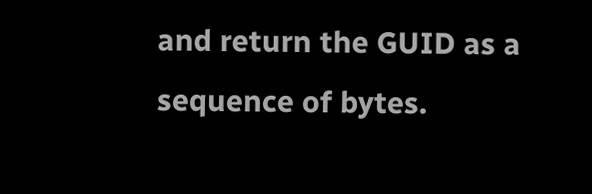and return the GUID as a sequence of bytes.